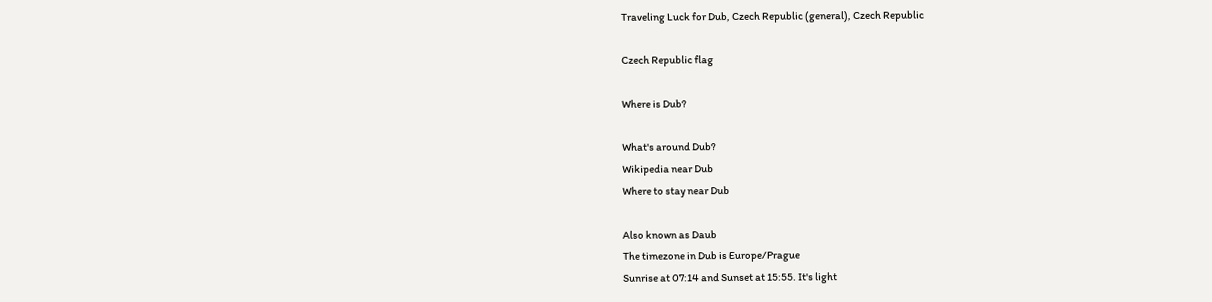Traveling Luck for Dub, Czech Republic (general), Czech Republic

Czech Republic flag

Where is Dub?

What's around Dub?
Wikipedia near Dub
Where to stay near Dub

Also known as Daub
The timezone in Dub is Europe/Prague
Sunrise at 07:14 and Sunset at 15:55. It's light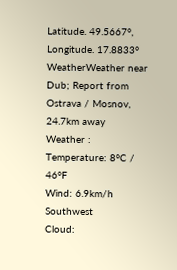Latitude. 49.5667°, Longitude. 17.8833°
WeatherWeather near Dub; Report from Ostrava / Mosnov, 24.7km away
Weather :
Temperature: 8°C / 46°F
Wind: 6.9km/h Southwest
Cloud: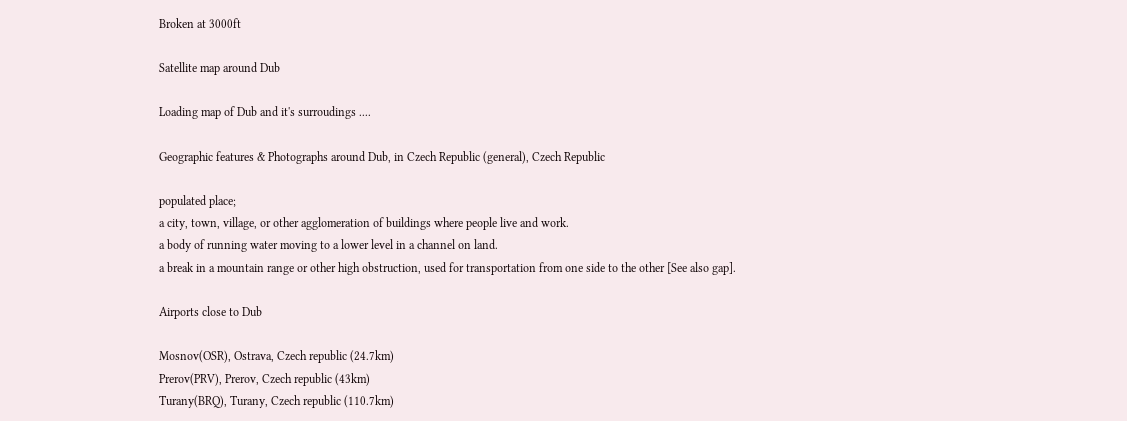Broken at 3000ft

Satellite map around Dub

Loading map of Dub and it's surroudings ....

Geographic features & Photographs around Dub, in Czech Republic (general), Czech Republic

populated place;
a city, town, village, or other agglomeration of buildings where people live and work.
a body of running water moving to a lower level in a channel on land.
a break in a mountain range or other high obstruction, used for transportation from one side to the other [See also gap].

Airports close to Dub

Mosnov(OSR), Ostrava, Czech republic (24.7km)
Prerov(PRV), Prerov, Czech republic (43km)
Turany(BRQ), Turany, Czech republic (110.7km)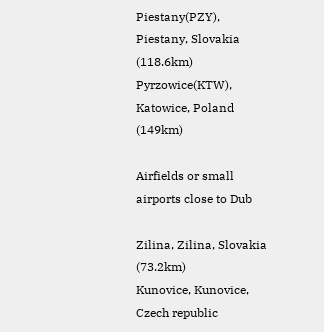Piestany(PZY), Piestany, Slovakia (118.6km)
Pyrzowice(KTW), Katowice, Poland (149km)

Airfields or small airports close to Dub

Zilina, Zilina, Slovakia (73.2km)
Kunovice, Kunovice, Czech republic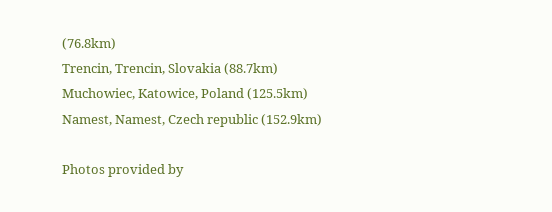(76.8km)
Trencin, Trencin, Slovakia (88.7km)
Muchowiec, Katowice, Poland (125.5km)
Namest, Namest, Czech republic (152.9km)

Photos provided by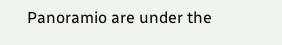Panoramio are under the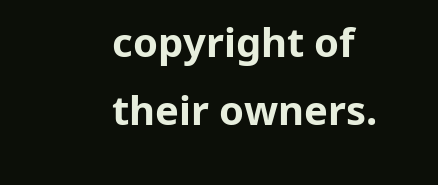copyright of their owners.